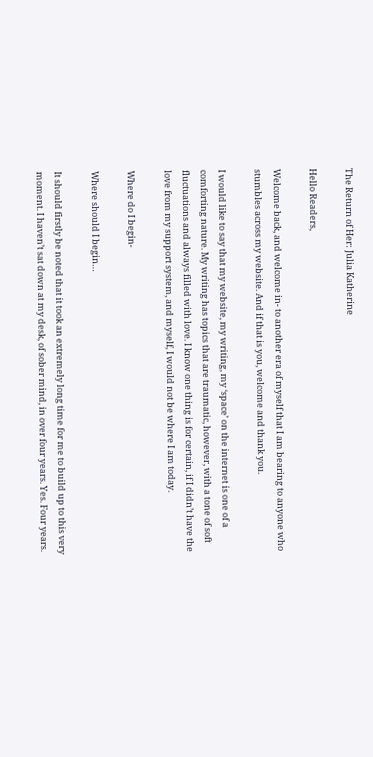The Return of Her: Julia Katherine

Hello Readers,

Welcome back, and welcome in- to another era of myself that I am bearing to anyone who stumbles across my website. And if that is you, welcome and thank you.

I would like to say that my website, my writing, my ‘space’ on the internet is one of a comforting nature. My writing has topics that are traumatic, however, with a tone of soft fluctuations and always filled with love. I know one thing is for certain, if I didn’t have the love from my support system, and myself, I would not be where I am today.

Where do I begin-

Where should I begin…

It should firstly be noted that it took an extremely long time for me to build up to this very moment. I haven’t sat down at my desk, of sober mind, in over four years. Yes. Four years.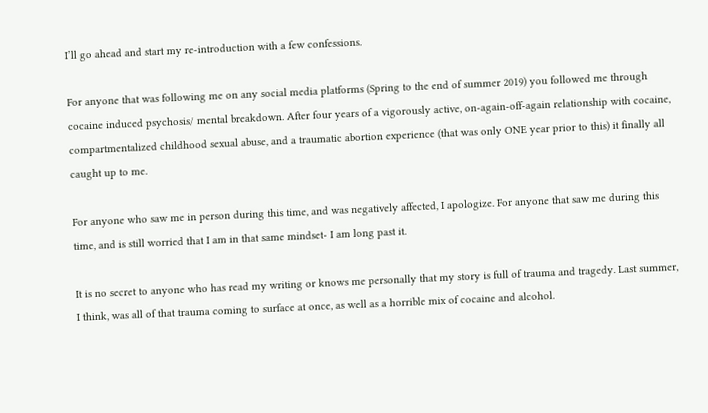I’ll go ahead and start my re-introduction with a few confessions.

For anyone that was following me on any social media platforms (Spring to the end of summer 2019) you followed me through cocaine induced psychosis/ mental breakdown. After four years of a vigorously active, on-again-off-again relationship with cocaine, compartmentalized childhood sexual abuse, and a traumatic abortion experience (that was only ONE year prior to this) it finally all caught up to me.

For anyone who saw me in person during this time, and was negatively affected, I apologize. For anyone that saw me during this time, and is still worried that I am in that same mindset- I am long past it.

It is no secret to anyone who has read my writing or knows me personally that my story is full of trauma and tragedy. Last summer, I think, was all of that trauma coming to surface at once, as well as a horrible mix of cocaine and alcohol.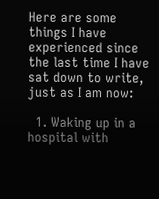Here are some things I have experienced since the last time I have sat down to write, just as I am now:

  1. Waking up in a hospital with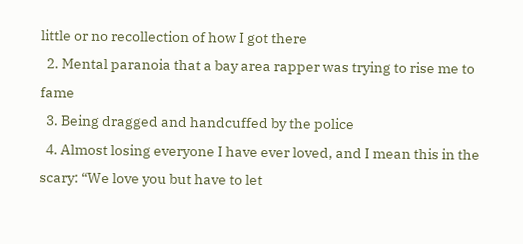little or no recollection of how I got there
  2. Mental paranoia that a bay area rapper was trying to rise me to fame
  3. Being dragged and handcuffed by the police
  4. Almost losing everyone I have ever loved, and I mean this in the scary: “We love you but have to let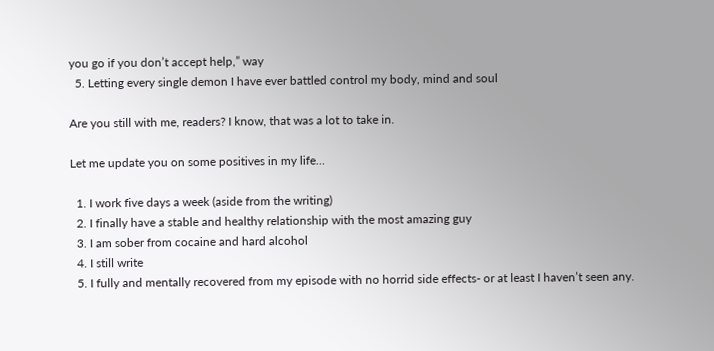you go if you don’t accept help,” way
  5. Letting every single demon I have ever battled control my body, mind and soul

Are you still with me, readers? I know, that was a lot to take in.

Let me update you on some positives in my life…

  1. I work five days a week (aside from the writing)
  2. I finally have a stable and healthy relationship with the most amazing guy
  3. I am sober from cocaine and hard alcohol
  4. I still write
  5. I fully and mentally recovered from my episode with no horrid side effects- or at least I haven’t seen any.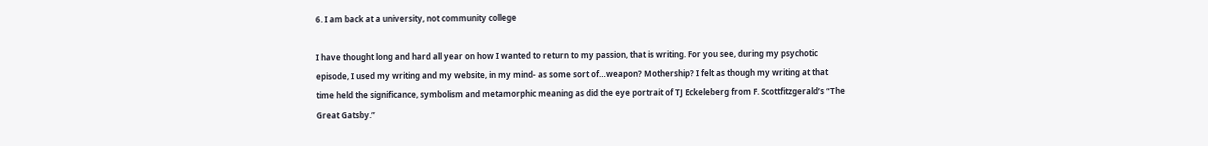6. I am back at a university, not community college

I have thought long and hard all year on how I wanted to return to my passion, that is writing. For you see, during my psychotic episode, I used my writing and my website, in my mind- as some sort of…weapon? Mothership? I felt as though my writing at that time held the significance, symbolism and metamorphic meaning as did the eye portrait of TJ Eckeleberg from F. Scottfitzgerald’s “The Great Gatsby.”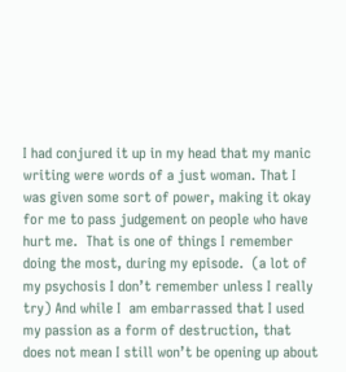I had conjured it up in my head that my manic writing were words of a just woman. That I was given some sort of power, making it okay for me to pass judgement on people who have hurt me.  That is one of things I remember doing the most, during my episode.  (a lot of my psychosis I don’t remember unless I really try) And while I  am embarrassed that I used my passion as a form of destruction, that does not mean I still won’t be opening up about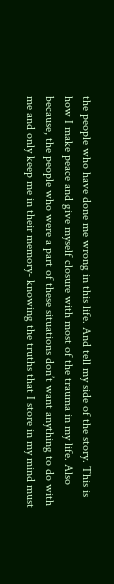the people who have done me wrong in this life. And tell my side of the story. This is how I make peace and give myself closure with most of the trauma in my life. Also because, the people who were a part of these situations don’t want anything to do with me and only keep me in their memory- knowing the truths that I store in my mind must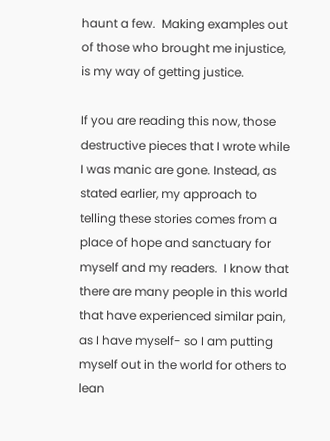haunt a few.  Making examples out of those who brought me injustice, is my way of getting justice.

If you are reading this now, those destructive pieces that I wrote while I was manic are gone. Instead, as stated earlier, my approach to telling these stories comes from a place of hope and sanctuary for myself and my readers.  I know that there are many people in this world that have experienced similar pain, as I have myself- so I am putting myself out in the world for others to lean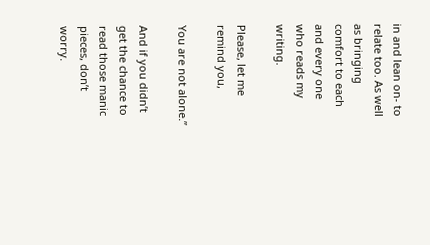in and lean on- to relate too. As well as bringing comfort to each and every one who reads my writing.

Please, let me remind you,

You are not alone.”

And if you didn’t get the chance to read those manic pieces, don’t worry.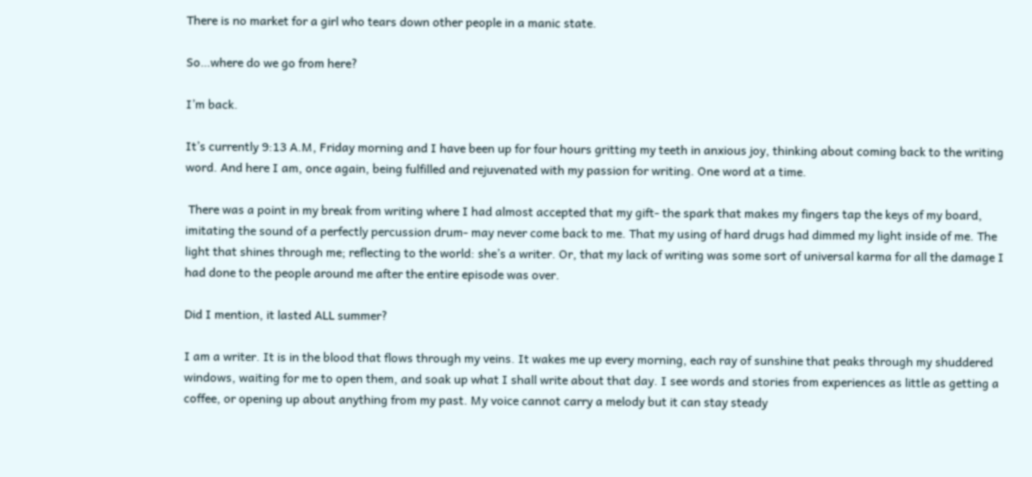There is no market for a girl who tears down other people in a manic state.

So…where do we go from here?

I’m back.

It’s currently 9:13 A.M, Friday morning and I have been up for four hours gritting my teeth in anxious joy, thinking about coming back to the writing word. And here I am, once again, being fulfilled and rejuvenated with my passion for writing. One word at a time.

 There was a point in my break from writing where I had almost accepted that my gift- the spark that makes my fingers tap the keys of my board, imitating the sound of a perfectly percussion drum- may never come back to me. That my using of hard drugs had dimmed my light inside of me. The light that shines through me; reflecting to the world: she’s a writer. Or, that my lack of writing was some sort of universal karma for all the damage I had done to the people around me after the entire episode was over.

Did I mention, it lasted ALL summer?

I am a writer. It is in the blood that flows through my veins. It wakes me up every morning, each ray of sunshine that peaks through my shuddered windows, waiting for me to open them, and soak up what I shall write about that day. I see words and stories from experiences as little as getting a coffee, or opening up about anything from my past. My voice cannot carry a melody but it can stay steady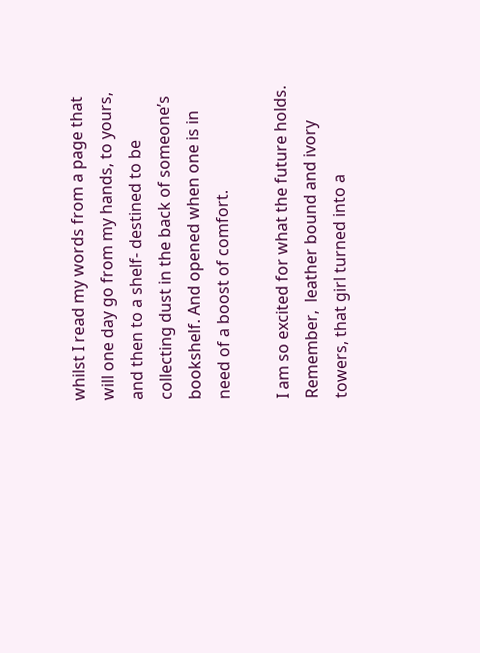whilst I read my words from a page that will one day go from my hands, to yours, and then to a shelf- destined to be collecting dust in the back of someone’s bookshelf. And opened when one is in need of a boost of comfort.

I am so excited for what the future holds. Remember,  leather bound and ivory towers, that girl turned into a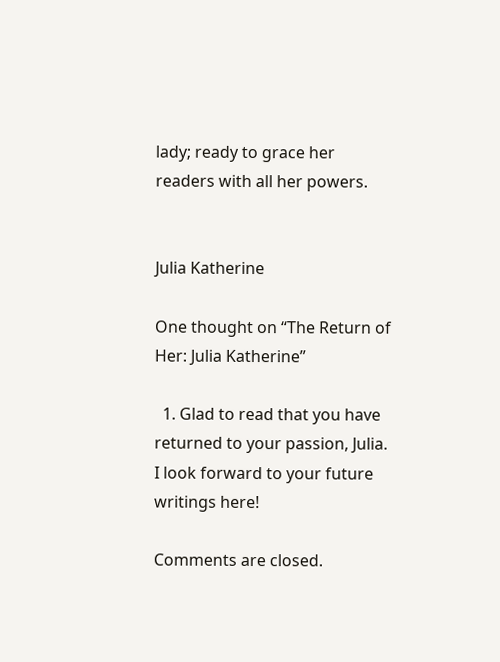lady; ready to grace her readers with all her powers.


Julia Katherine

One thought on “The Return of Her: Julia Katherine”

  1. Glad to read that you have returned to your passion, Julia. I look forward to your future writings here!

Comments are closed.